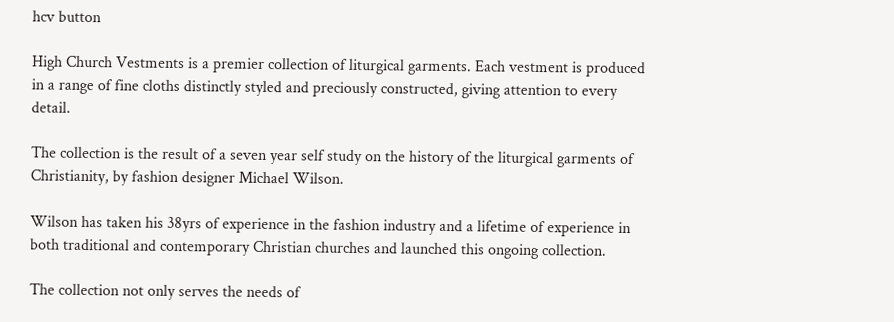hcv button

High Church Vestments is a premier collection of liturgical garments. Each vestment is produced in a range of fine cloths distinctly styled and preciously constructed, giving attention to every detail.

The collection is the result of a seven year self study on the history of the liturgical garments of Christianity, by fashion designer Michael Wilson.

Wilson has taken his 38yrs of experience in the fashion industry and a lifetime of experience in both traditional and contemporary Christian churches and launched this ongoing collection.

The collection not only serves the needs of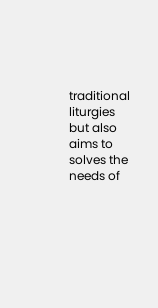traditional liturgies but also aims to solves the needs of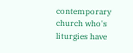contemporary church who's liturgies have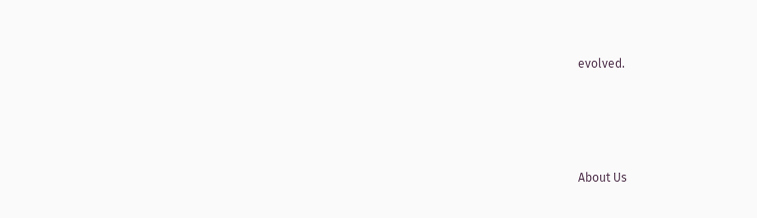evolved.




About Us